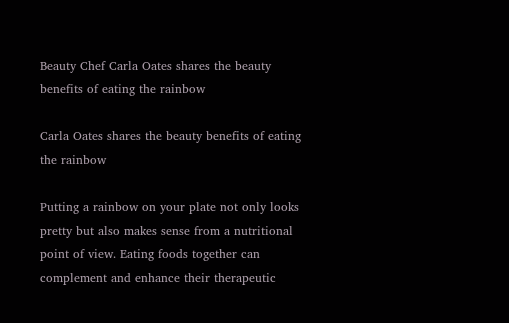Beauty Chef Carla Oates shares the beauty benefits of eating the rainbow

Carla Oates shares the beauty benefits of eating the rainbow

Putting a rainbow on your plate not only looks pretty but also makes sense from a nutritional point of view. Eating foods together can complement and enhance their therapeutic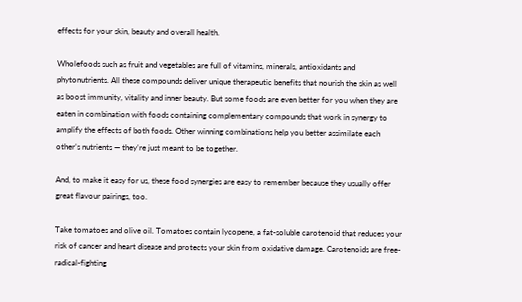effects for your skin, beauty and overall health.

Wholefoods such as fruit and vegetables are full of vitamins, minerals, antioxidants and phytonutrients. All these compounds deliver unique therapeutic benefits that nourish the skin as well as boost immunity, vitality and inner beauty. But some foods are even better for you when they are eaten in combination with foods containing complementary compounds that work in synergy to amplify the effects of both foods. Other winning combinations help you better assimilate each other’s nutrients — they’re just meant to be together.

And, to make it easy for us, these food synergies are easy to remember because they usually offer great flavour pairings, too.

Take tomatoes and olive oil. Tomatoes contain lycopene, a fat-soluble carotenoid that reduces your risk of cancer and heart disease and protects your skin from oxidative damage. Carotenoids are free-radical-fighting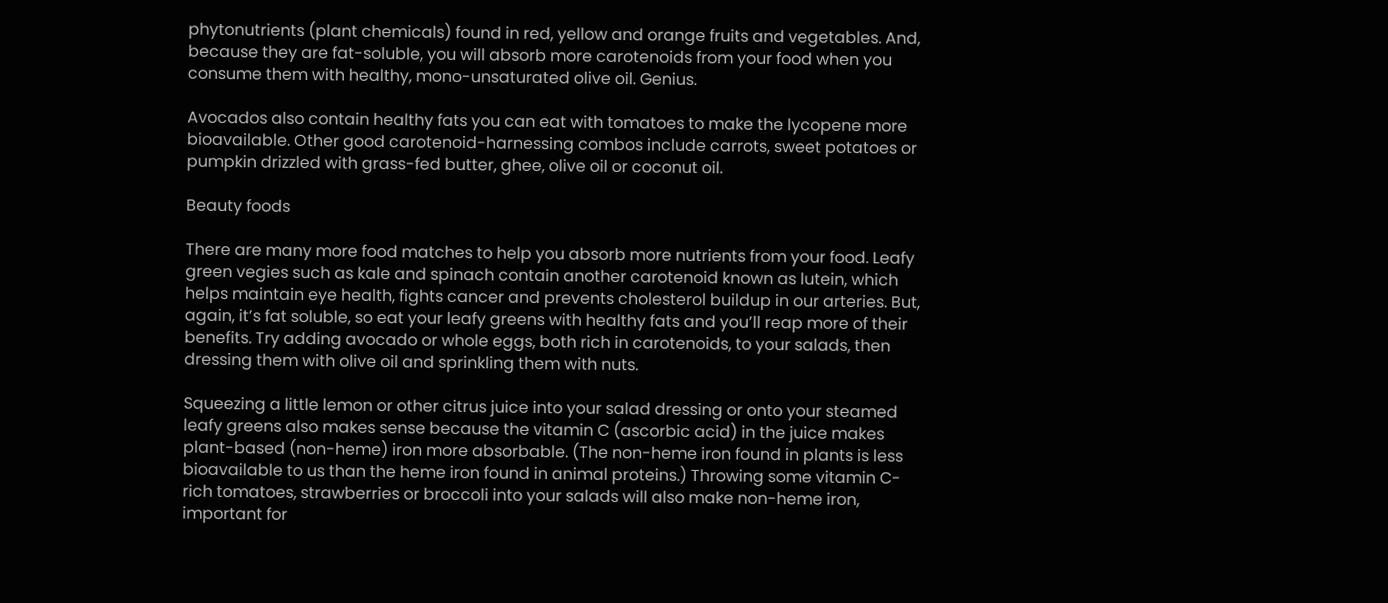phytonutrients (plant chemicals) found in red, yellow and orange fruits and vegetables. And, because they are fat-soluble, you will absorb more carotenoids from your food when you consume them with healthy, mono-unsaturated olive oil. Genius.

Avocados also contain healthy fats you can eat with tomatoes to make the lycopene more bioavailable. Other good carotenoid-harnessing combos include carrots, sweet potatoes or pumpkin drizzled with grass-fed butter, ghee, olive oil or coconut oil.

Beauty foods

There are many more food matches to help you absorb more nutrients from your food. Leafy green vegies such as kale and spinach contain another carotenoid known as lutein, which helps maintain eye health, fights cancer and prevents cholesterol buildup in our arteries. But, again, it’s fat soluble, so eat your leafy greens with healthy fats and you’ll reap more of their benefits. Try adding avocado or whole eggs, both rich in carotenoids, to your salads, then dressing them with olive oil and sprinkling them with nuts.

Squeezing a little lemon or other citrus juice into your salad dressing or onto your steamed leafy greens also makes sense because the vitamin C (ascorbic acid) in the juice makes plant-based (non-heme) iron more absorbable. (The non-heme iron found in plants is less bioavailable to us than the heme iron found in animal proteins.) Throwing some vitamin C-rich tomatoes, strawberries or broccoli into your salads will also make non-heme iron, important for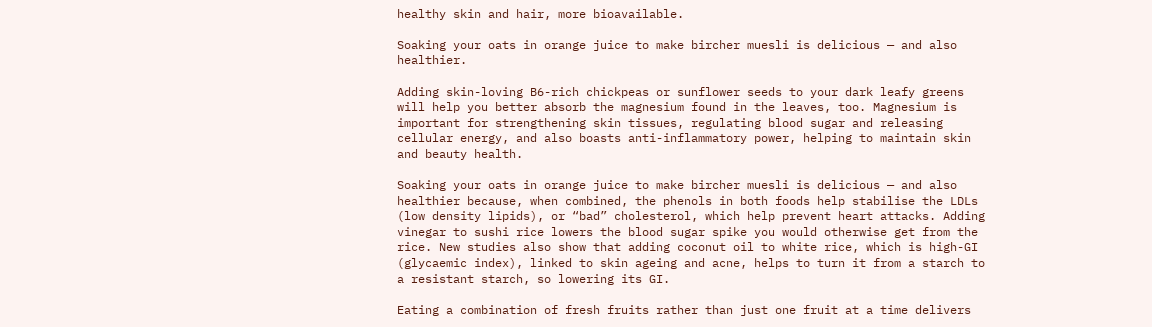healthy skin and hair, more bioavailable.

Soaking your oats in orange juice to make bircher muesli is delicious — and also healthier.

Adding skin-loving B6-rich chickpeas or sunflower seeds to your dark leafy greens will help you better absorb the magnesium found in the leaves, too. Magnesium is important for strengthening skin tissues, regulating blood sugar and releasing cellular energy, and also boasts anti-inflammatory power, helping to maintain skin and beauty health.

Soaking your oats in orange juice to make bircher muesli is delicious — and also healthier because, when combined, the phenols in both foods help stabilise the LDLs (low density lipids), or “bad” cholesterol, which help prevent heart attacks. Adding vinegar to sushi rice lowers the blood sugar spike you would otherwise get from the rice. New studies also show that adding coconut oil to white rice, which is high-GI (glycaemic index), linked to skin ageing and acne, helps to turn it from a starch to a resistant starch, so lowering its GI.

Eating a combination of fresh fruits rather than just one fruit at a time delivers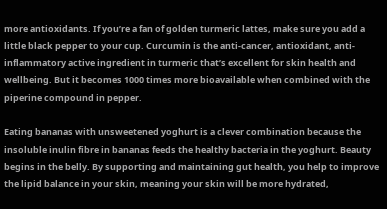more antioxidants. If you’re a fan of golden turmeric lattes, make sure you add a little black pepper to your cup. Curcumin is the anti-cancer, antioxidant, anti-inflammatory active ingredient in turmeric that’s excellent for skin health and wellbeing. But it becomes 1000 times more bioavailable when combined with the piperine compound in pepper.

Eating bananas with unsweetened yoghurt is a clever combination because the insoluble inulin fibre in bananas feeds the healthy bacteria in the yoghurt. Beauty begins in the belly. By supporting and maintaining gut health, you help to improve the lipid balance in your skin, meaning your skin will be more hydrated,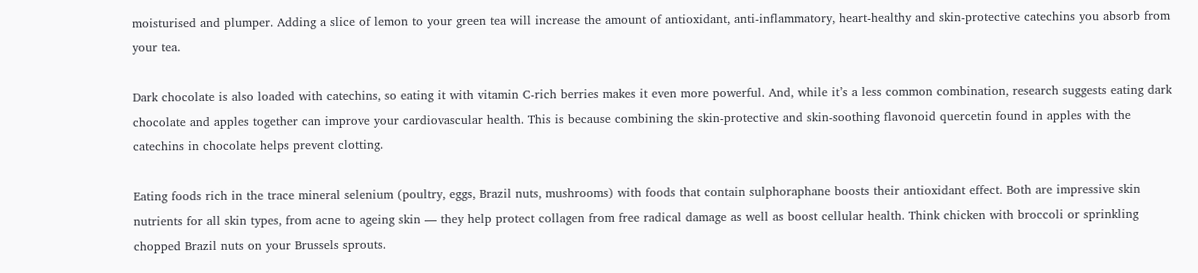moisturised and plumper. Adding a slice of lemon to your green tea will increase the amount of antioxidant, anti-inflammatory, heart-healthy and skin-protective catechins you absorb from your tea.

Dark chocolate is also loaded with catechins, so eating it with vitamin C-rich berries makes it even more powerful. And, while it’s a less common combination, research suggests eating dark chocolate and apples together can improve your cardiovascular health. This is because combining the skin-protective and skin-soothing flavonoid quercetin found in apples with the catechins in chocolate helps prevent clotting.

Eating foods rich in the trace mineral selenium (poultry, eggs, Brazil nuts, mushrooms) with foods that contain sulphoraphane boosts their antioxidant effect. Both are impressive skin nutrients for all skin types, from acne to ageing skin — they help protect collagen from free radical damage as well as boost cellular health. Think chicken with broccoli or sprinkling chopped Brazil nuts on your Brussels sprouts.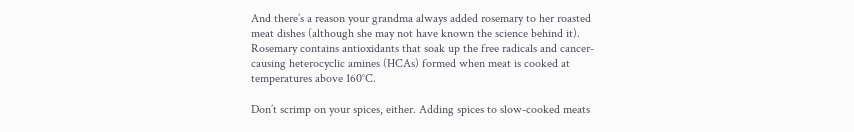And there’s a reason your grandma always added rosemary to her roasted meat dishes (although she may not have known the science behind it). Rosemary contains antioxidants that soak up the free radicals and cancer-causing heterocyclic amines (HCAs) formed when meat is cooked at temperatures above 160°C.

Don’t scrimp on your spices, either. Adding spices to slow-cooked meats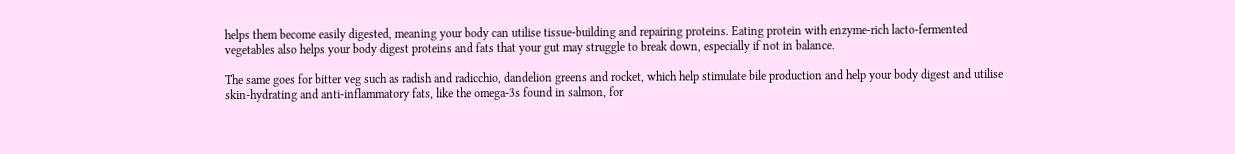helps them become easily digested, meaning your body can utilise tissue-building and repairing proteins. Eating protein with enzyme-rich lacto-fermented vegetables also helps your body digest proteins and fats that your gut may struggle to break down, especially if not in balance.

The same goes for bitter veg such as radish and radicchio, dandelion greens and rocket, which help stimulate bile production and help your body digest and utilise skin-hydrating and anti-inflammatory fats, like the omega-3s found in salmon, for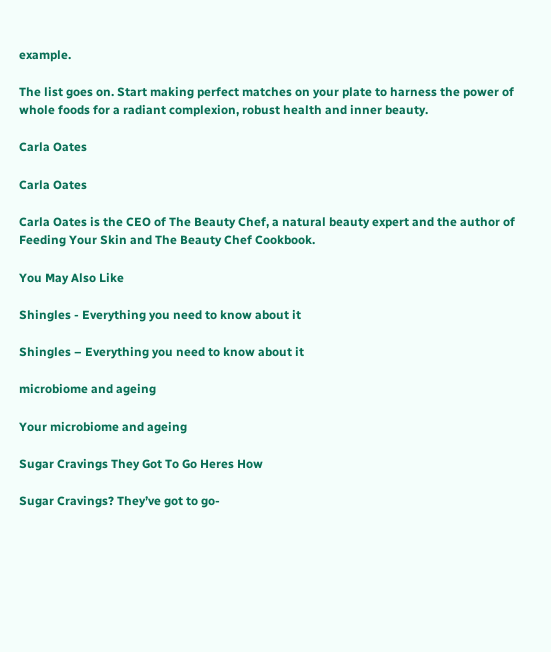example.

The list goes on. Start making perfect matches on your plate to harness the power of whole foods for a radiant complexion, robust health and inner beauty.

Carla Oates

Carla Oates

Carla Oates is the CEO of The Beauty Chef, a natural beauty expert and the author of Feeding Your Skin and The Beauty Chef Cookbook.

You May Also Like

Shingles - Everything you need to know about it

Shingles – Everything you need to know about it

microbiome and ageing

Your microbiome and ageing

Sugar Cravings They Got To Go Heres How

Sugar Cravings? They’ve got to go-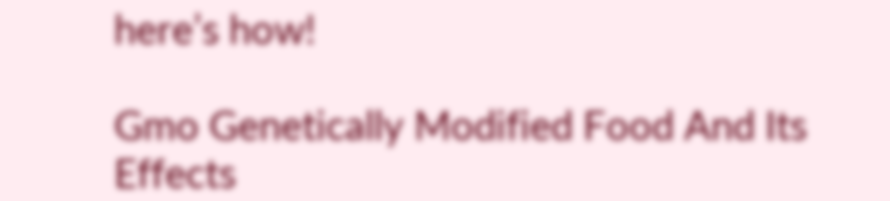here’s how!

Gmo Genetically Modified Food And Its Effects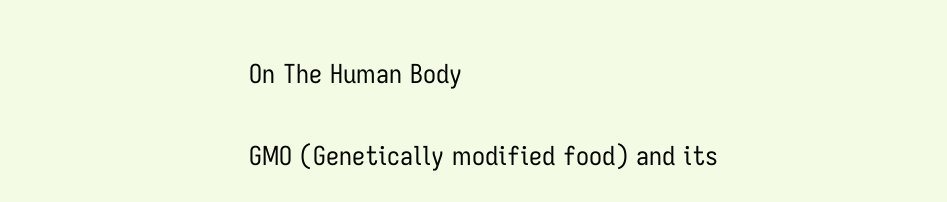On The Human Body

GMO (Genetically modified food) and its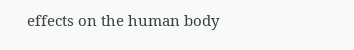effects on the human body